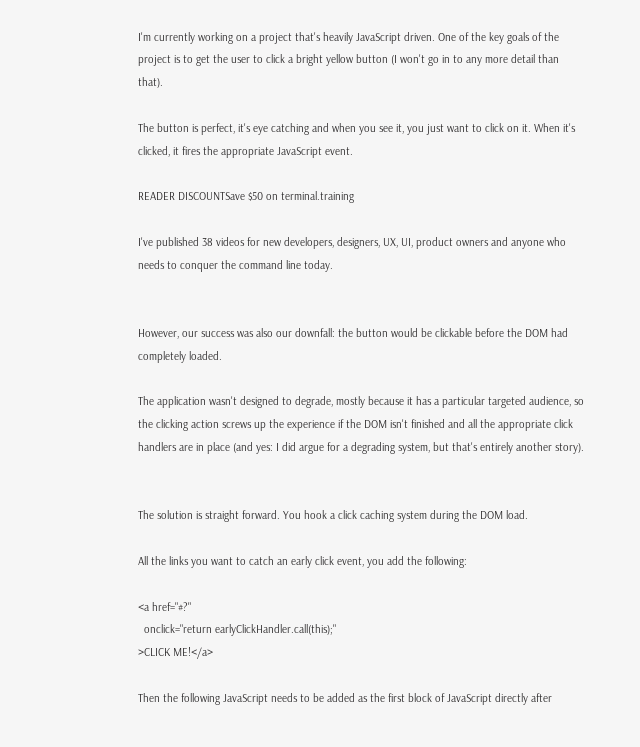I'm currently working on a project that's heavily JavaScript driven. One of the key goals of the project is to get the user to click a bright yellow button (I won't go in to any more detail than that).

The button is perfect, it's eye catching and when you see it, you just want to click on it. When it's clicked, it fires the appropriate JavaScript event.

READER DISCOUNTSave $50 on terminal.training

I've published 38 videos for new developers, designers, UX, UI, product owners and anyone who needs to conquer the command line today.


However, our success was also our downfall: the button would be clickable before the DOM had completely loaded.

The application wasn't designed to degrade, mostly because it has a particular targeted audience, so the clicking action screws up the experience if the DOM isn't finished and all the appropriate click handlers are in place (and yes: I did argue for a degrading system, but that's entirely another story).


The solution is straight forward. You hook a click caching system during the DOM load.

All the links you want to catch an early click event, you add the following:

<a href="#?"
  onclick="return earlyClickHandler.call(this);"
>CLICK ME!</a>

Then the following JavaScript needs to be added as the first block of JavaScript directly after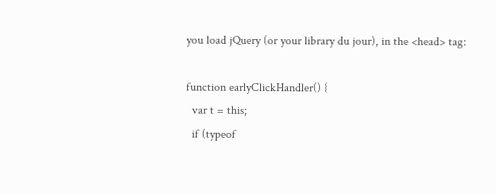you load jQuery (or your library du jour), in the <head> tag:

function earlyClickHandler() {
  var t = this;
  if (typeof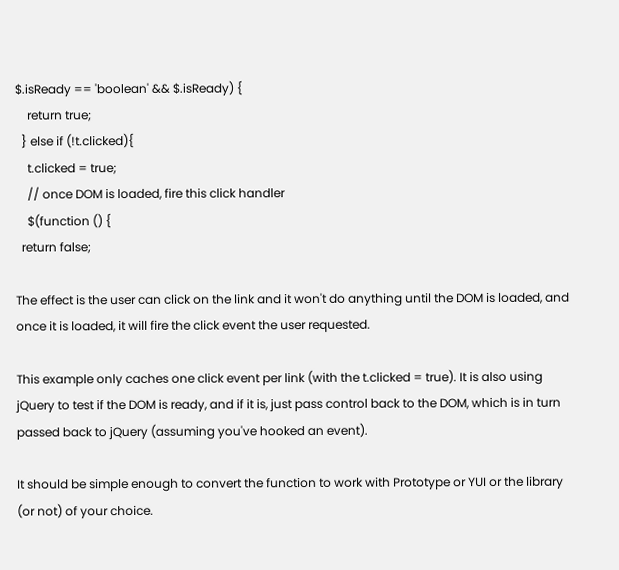$.isReady == 'boolean' && $.isReady) {
    return true;
  } else if (!t.clicked){
    t.clicked = true;
    // once DOM is loaded, fire this click handler
    $(function () {
  return false;

The effect is the user can click on the link and it won't do anything until the DOM is loaded, and once it is loaded, it will fire the click event the user requested.

This example only caches one click event per link (with the t.clicked = true). It is also using jQuery to test if the DOM is ready, and if it is, just pass control back to the DOM, which is in turn passed back to jQuery (assuming you've hooked an event).

It should be simple enough to convert the function to work with Prototype or YUI or the library (or not) of your choice.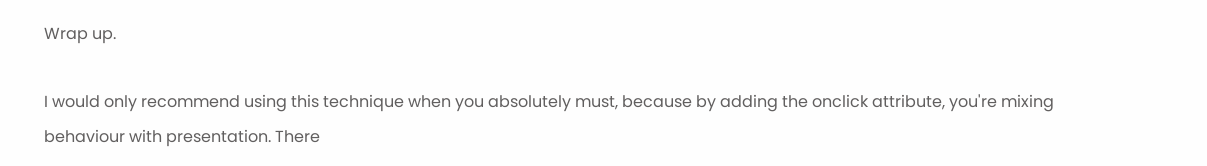Wrap up.

I would only recommend using this technique when you absolutely must, because by adding the onclick attribute, you're mixing behaviour with presentation. There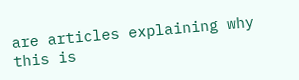are articles explaining why this is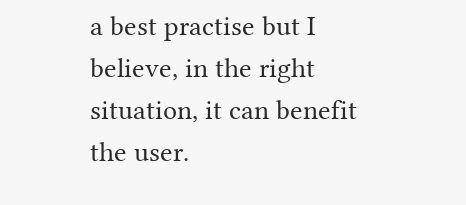a best practise but I believe, in the right situation, it can benefit the user.